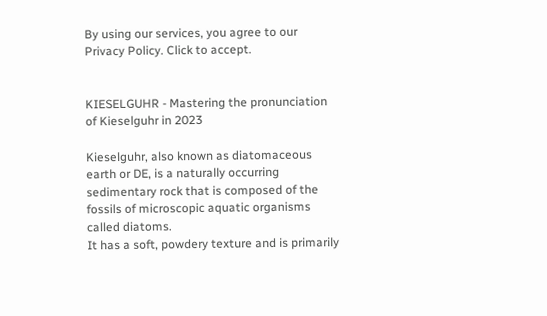By using our services, you agree to our Privacy Policy. Click to accept.


KIESELGUHR - Mastering the pronunciation of Kieselguhr in 2023

Kieselguhr, also known as diatomaceous earth or DE, is a naturally occurring sedimentary rock that is composed of the fossils of microscopic aquatic organisms called diatoms.
It has a soft, powdery texture and is primarily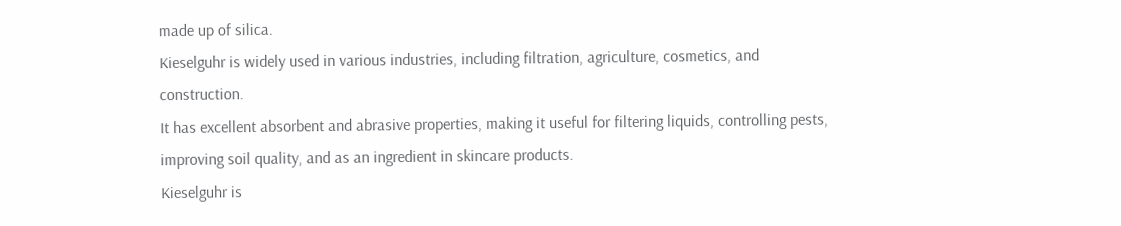made up of silica.
Kieselguhr is widely used in various industries, including filtration, agriculture, cosmetics, and construction.
It has excellent absorbent and abrasive properties, making it useful for filtering liquids, controlling pests, improving soil quality, and as an ingredient in skincare products.
Kieselguhr is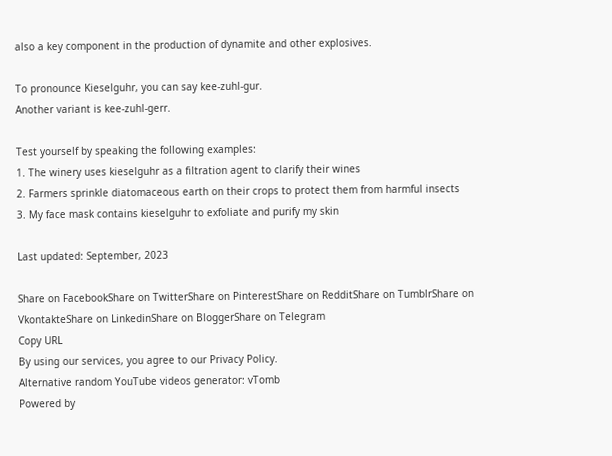also a key component in the production of dynamite and other explosives.

To pronounce Kieselguhr, you can say kee-zuhl-gur.
Another variant is kee-zuhl-gerr.

Test yourself by speaking the following examples:
1. The winery uses kieselguhr as a filtration agent to clarify their wines
2. Farmers sprinkle diatomaceous earth on their crops to protect them from harmful insects
3. My face mask contains kieselguhr to exfoliate and purify my skin

Last updated: September, 2023

Share on FacebookShare on TwitterShare on PinterestShare on RedditShare on TumblrShare on VkontakteShare on LinkedinShare on BloggerShare on Telegram
Copy URL
By using our services, you agree to our Privacy Policy.
Alternative random YouTube videos generator: vTomb
Powered by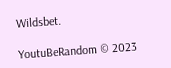Wildsbet.

YoutuBeRandom © 2023